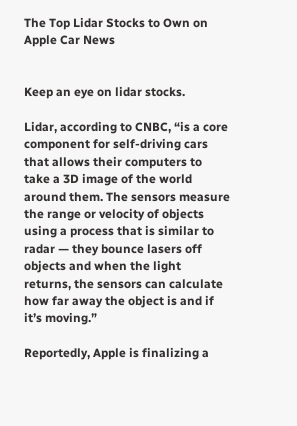The Top Lidar Stocks to Own on Apple Car News


Keep an eye on lidar stocks.

Lidar, according to CNBC, “is a core component for self-driving cars that allows their computers to take a 3D image of the world around them. The sensors measure the range or velocity of objects using a process that is similar to radar — they bounce lasers off objects and when the light returns, the sensors can calculate how far away the object is and if it’s moving.”

Reportedly, Apple is finalizing a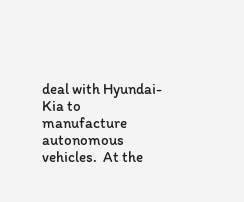deal with Hyundai-Kia to manufacture autonomous vehicles.  At the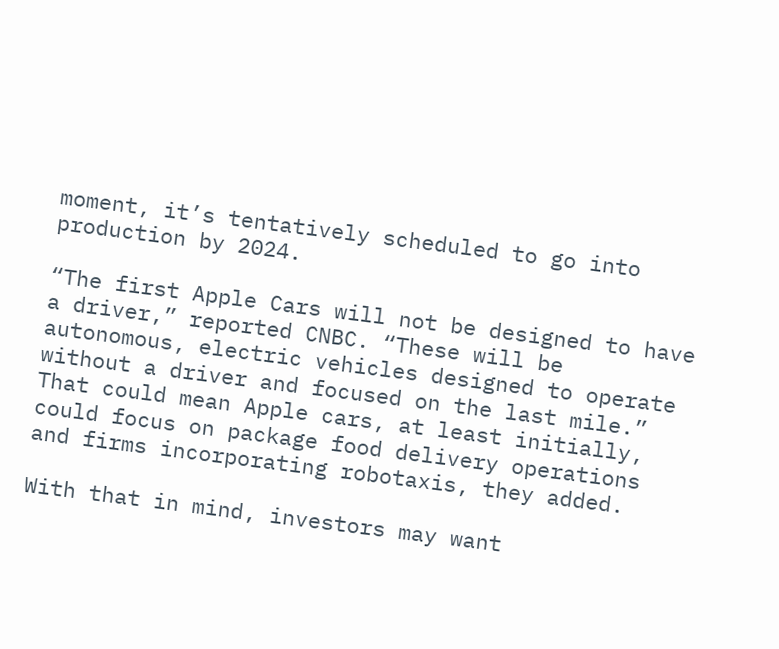moment, it’s tentatively scheduled to go into production by 2024.

“The first Apple Cars will not be designed to have a driver,” reported CNBC. “These will be autonomous, electric vehicles designed to operate without a driver and focused on the last mile.”  That could mean Apple cars, at least initially, could focus on package food delivery operations and firms incorporating robotaxis, they added.

With that in mind, investors may want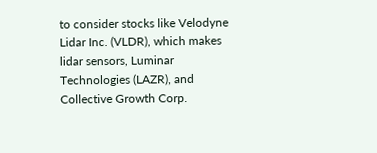to consider stocks like Velodyne Lidar Inc. (VLDR), which makes lidar sensors, Luminar Technologies (LAZR), and Collective Growth Corp.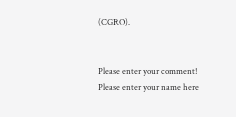(CGRO).


Please enter your comment!
Please enter your name here